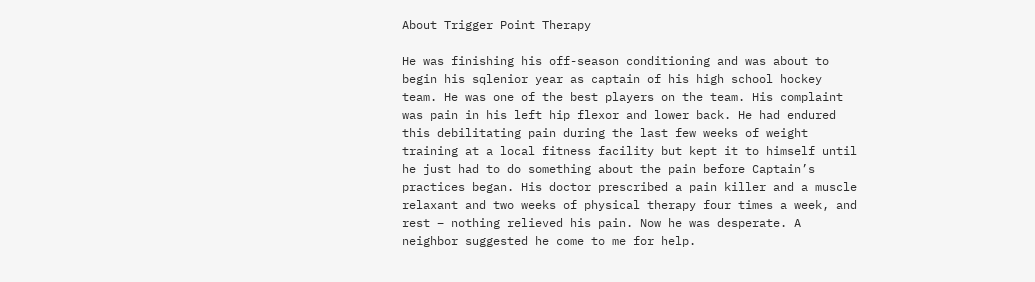About Trigger Point Therapy

He was finishing his off-season conditioning and was about to begin his sqlenior year as captain of his high school hockey team. He was one of the best players on the team. His complaint was pain in his left hip flexor and lower back. He had endured this debilitating pain during the last few weeks of weight training at a local fitness facility but kept it to himself until he just had to do something about the pain before Captain’s practices began. His doctor prescribed a pain killer and a muscle relaxant and two weeks of physical therapy four times a week, and rest – nothing relieved his pain. Now he was desperate. A neighbor suggested he come to me for help.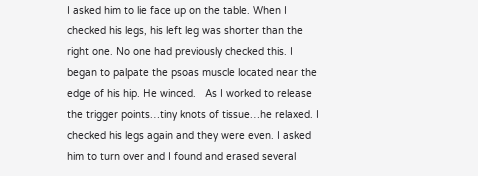I asked him to lie face up on the table. When I checked his legs, his left leg was shorter than the right one. No one had previously checked this. I began to palpate the psoas muscle located near the edge of his hip. He winced.   As I worked to release the trigger points…tiny knots of tissue…he relaxed. I checked his legs again and they were even. I asked him to turn over and I found and erased several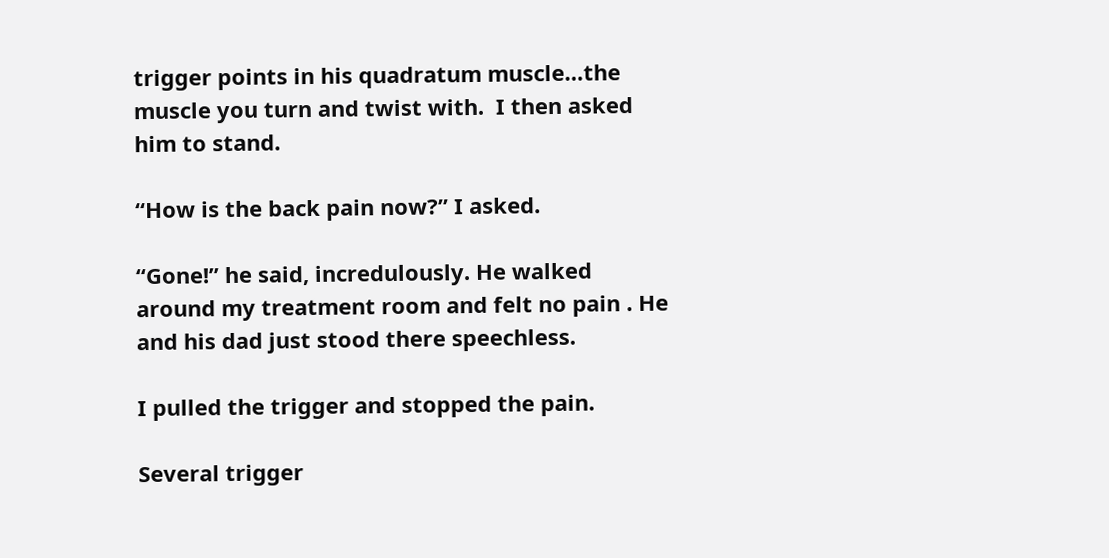trigger points in his quadratum muscle…the muscle you turn and twist with.  I then asked him to stand.

“How is the back pain now?” I asked.

“Gone!” he said, incredulously. He walked around my treatment room and felt no pain . He and his dad just stood there speechless.

I pulled the trigger and stopped the pain.

Several trigger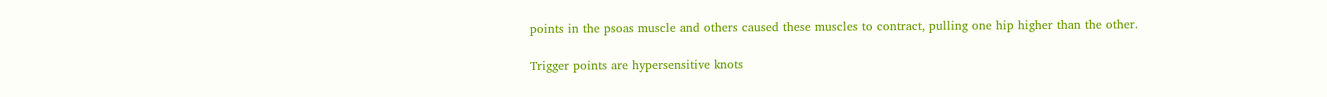points in the psoas muscle and others caused these muscles to contract, pulling one hip higher than the other.

Trigger points are hypersensitive knots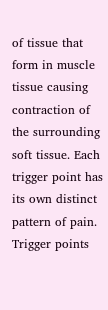of tissue that form in muscle tissue causing contraction of the surrounding soft tissue. Each trigger point has its own distinct pattern of pain. Trigger points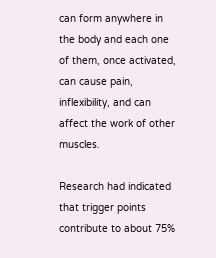can form anywhere in the body and each one of them, once activated, can cause pain, inflexibility, and can affect the work of other muscles.

Research had indicated that trigger points contribute to about 75%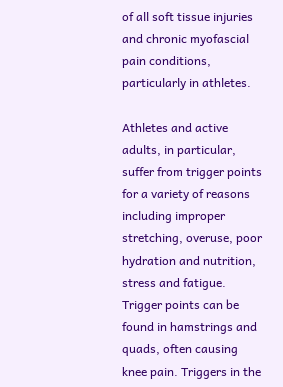of all soft tissue injuries and chronic myofascial pain conditions, particularly in athletes.

Athletes and active adults, in particular, suffer from trigger points for a variety of reasons including improper stretching, overuse, poor hydration and nutrition, stress and fatigue. Trigger points can be found in hamstrings and quads, often causing knee pain. Triggers in the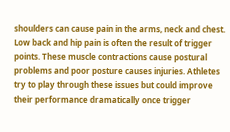shoulders can cause pain in the arms, neck and chest. Low back and hip pain is often the result of trigger points. These muscle contractions cause postural problems and poor posture causes injuries. Athletes try to play through these issues but could improve their performance dramatically once trigger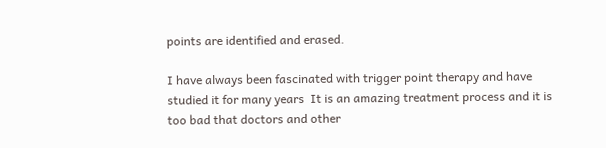points are identified and erased.

I have always been fascinated with trigger point therapy and have studied it for many years  It is an amazing treatment process and it is too bad that doctors and other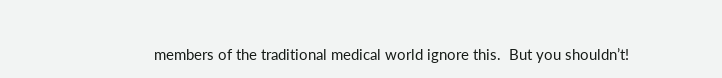members of the traditional medical world ignore this.  But you shouldn’t!